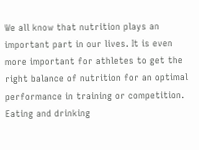We all know that nutrition plays an important part in our lives. It is even more important for athletes to get the right balance of nutrition for an optimal performance in training or competition. Eating and drinking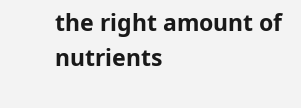the right amount of nutrients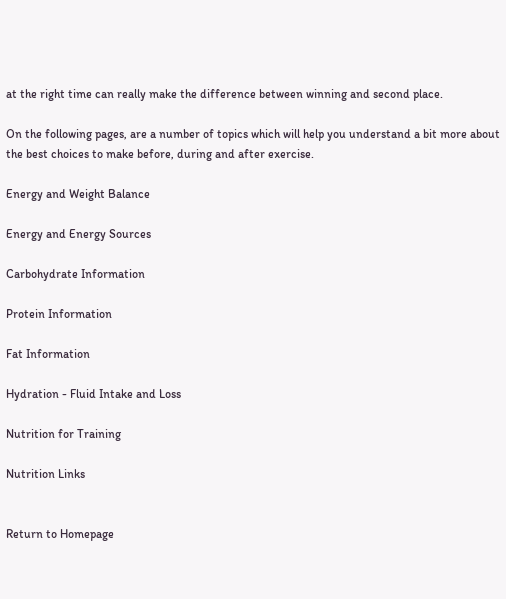at the right time can really make the difference between winning and second place.

On the following pages, are a number of topics which will help you understand a bit more about the best choices to make before, during and after exercise.

Energy and Weight Balance

Energy and Energy Sources

Carbohydrate Information

Protein Information

Fat Information

Hydration - Fluid Intake and Loss

Nutrition for Training

Nutrition Links


Return to Homepage